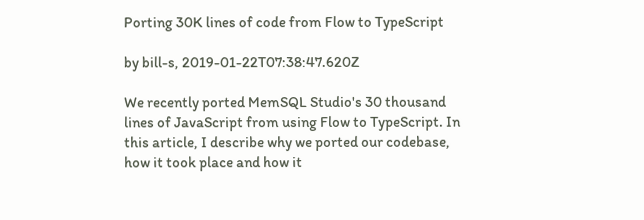Porting 30K lines of code from Flow to TypeScript

by bill-s, 2019-01-22T07:38:47.620Z

We recently ported MemSQL Studio's 30 thousand lines of JavaScript from using Flow to TypeScript. In this article, I describe why we ported our codebase, how it took place and how it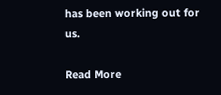has been working out for us.

Read More